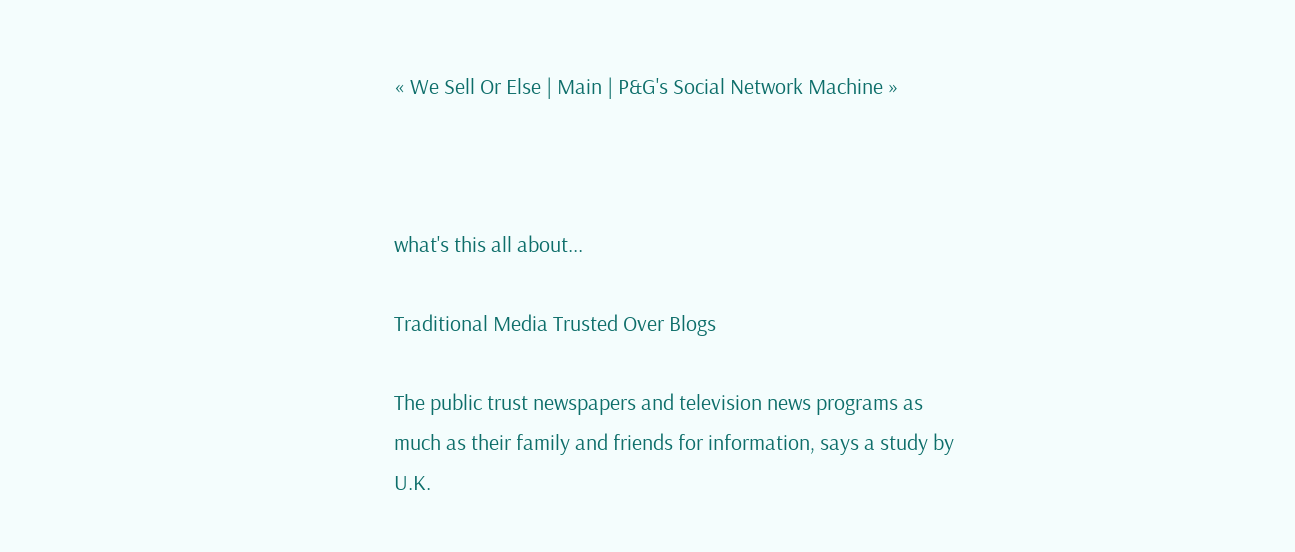« We Sell Or Else | Main | P&G's Social Network Machine »



what's this all about...

Traditional Media Trusted Over Blogs

The public trust newspapers and television news programs as much as their family and friends for information, says a study by U.K.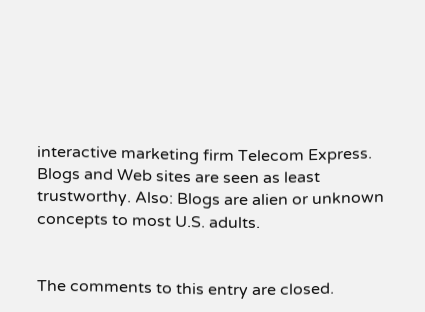interactive marketing firm Telecom Express. Blogs and Web sites are seen as least trustworthy. Also: Blogs are alien or unknown concepts to most U.S. adults.


The comments to this entry are closed.